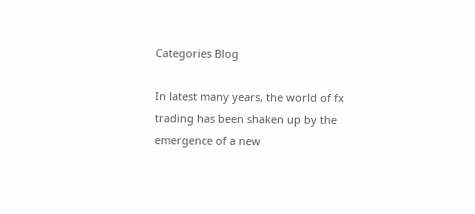Categories Blog

In latest many years, the world of fx trading has been shaken up by the emergence of a new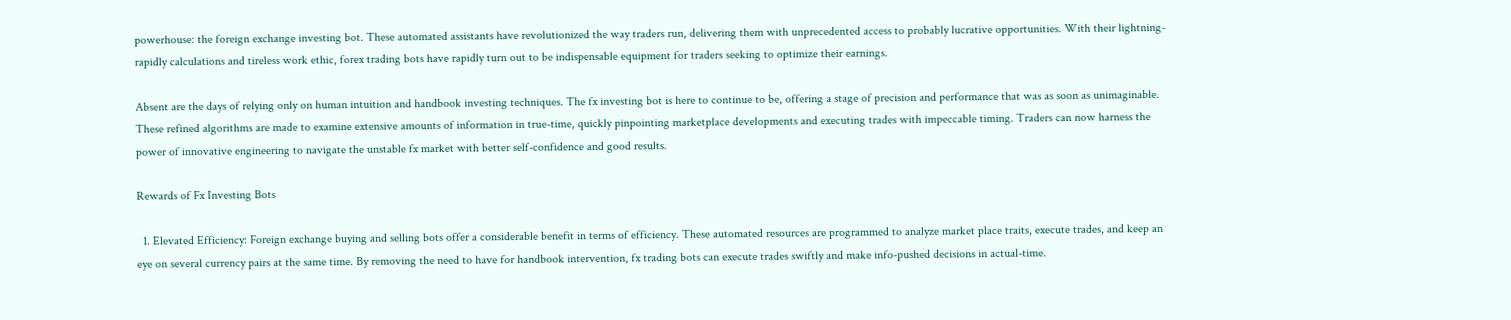powerhouse: the foreign exchange investing bot. These automated assistants have revolutionized the way traders run, delivering them with unprecedented access to probably lucrative opportunities. With their lightning-rapidly calculations and tireless work ethic, forex trading bots have rapidly turn out to be indispensable equipment for traders seeking to optimize their earnings.

Absent are the days of relying only on human intuition and handbook investing techniques. The fx investing bot is here to continue to be, offering a stage of precision and performance that was as soon as unimaginable. These refined algorithms are made to examine extensive amounts of information in true-time, quickly pinpointing marketplace developments and executing trades with impeccable timing. Traders can now harness the power of innovative engineering to navigate the unstable fx market with better self-confidence and good results.

Rewards of Fx Investing Bots

  1. Elevated Efficiency: Foreign exchange buying and selling bots offer a considerable benefit in terms of efficiency. These automated resources are programmed to analyze market place traits, execute trades, and keep an eye on several currency pairs at the same time. By removing the need to have for handbook intervention, fx trading bots can execute trades swiftly and make info-pushed decisions in actual-time.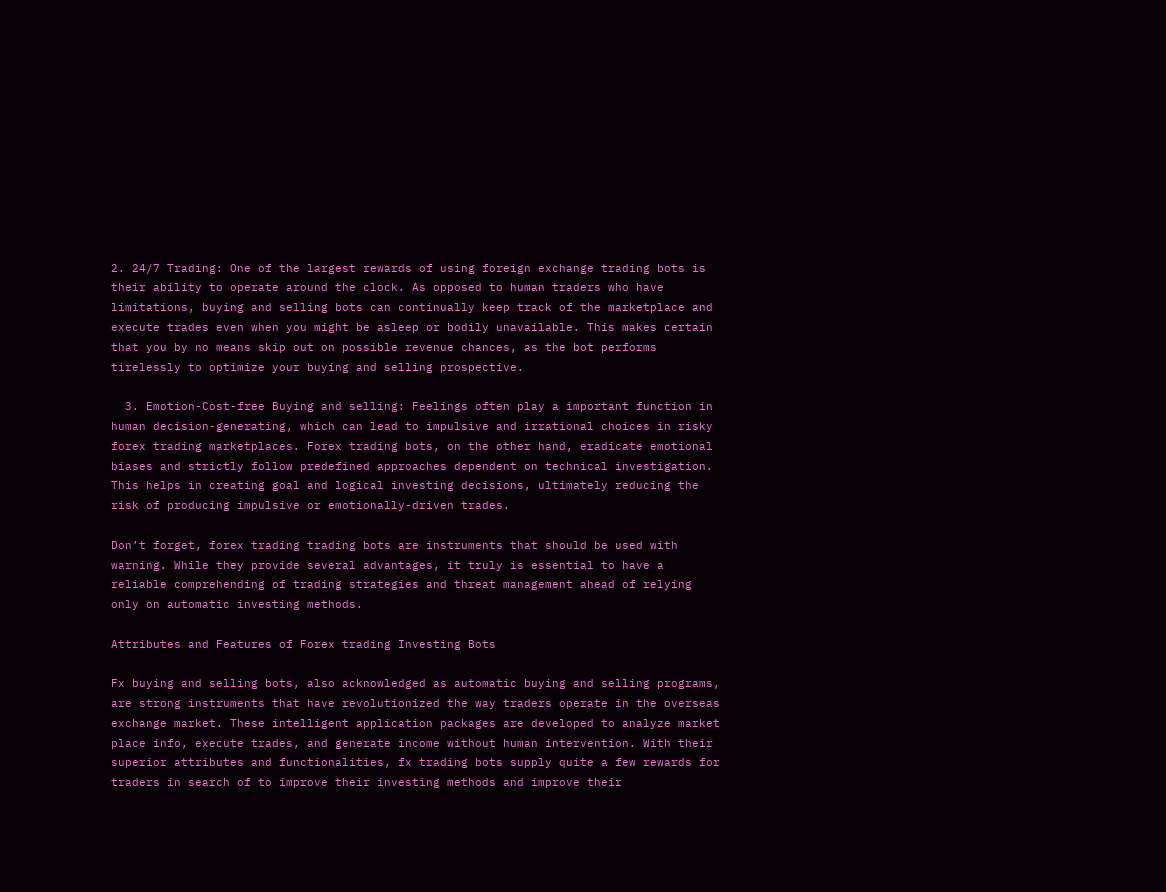2. 24/7 Trading: One of the largest rewards of using foreign exchange trading bots is their ability to operate around the clock. As opposed to human traders who have limitations, buying and selling bots can continually keep track of the marketplace and execute trades even when you might be asleep or bodily unavailable. This makes certain that you by no means skip out on possible revenue chances, as the bot performs tirelessly to optimize your buying and selling prospective.

  3. Emotion-Cost-free Buying and selling: Feelings often play a important function in human decision-generating, which can lead to impulsive and irrational choices in risky forex trading marketplaces. Forex trading bots, on the other hand, eradicate emotional biases and strictly follow predefined approaches dependent on technical investigation. This helps in creating goal and logical investing decisions, ultimately reducing the risk of producing impulsive or emotionally-driven trades.

Don’t forget, forex trading trading bots are instruments that should be used with warning. While they provide several advantages, it truly is essential to have a reliable comprehending of trading strategies and threat management ahead of relying only on automatic investing methods.

Attributes and Features of Forex trading Investing Bots

Fx buying and selling bots, also acknowledged as automatic buying and selling programs, are strong instruments that have revolutionized the way traders operate in the overseas exchange market. These intelligent application packages are developed to analyze market place info, execute trades, and generate income without human intervention. With their superior attributes and functionalities, fx trading bots supply quite a few rewards for traders in search of to improve their investing methods and improve their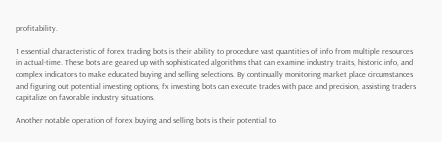profitability.

1 essential characteristic of forex trading bots is their ability to procedure vast quantities of info from multiple resources in actual-time. These bots are geared up with sophisticated algorithms that can examine industry traits, historic info, and complex indicators to make educated buying and selling selections. By continually monitoring market place circumstances and figuring out potential investing options, fx investing bots can execute trades with pace and precision, assisting traders capitalize on favorable industry situations.

Another notable operation of forex buying and selling bots is their potential to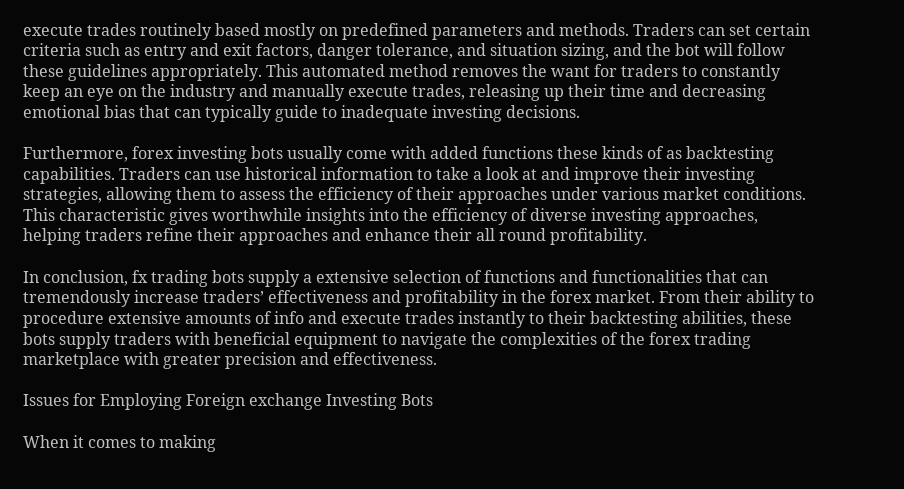execute trades routinely based mostly on predefined parameters and methods. Traders can set certain criteria such as entry and exit factors, danger tolerance, and situation sizing, and the bot will follow these guidelines appropriately. This automated method removes the want for traders to constantly keep an eye on the industry and manually execute trades, releasing up their time and decreasing emotional bias that can typically guide to inadequate investing decisions.

Furthermore, forex investing bots usually come with added functions these kinds of as backtesting capabilities. Traders can use historical information to take a look at and improve their investing strategies, allowing them to assess the efficiency of their approaches under various market conditions. This characteristic gives worthwhile insights into the efficiency of diverse investing approaches, helping traders refine their approaches and enhance their all round profitability.

In conclusion, fx trading bots supply a extensive selection of functions and functionalities that can tremendously increase traders’ effectiveness and profitability in the forex market. From their ability to procedure extensive amounts of info and execute trades instantly to their backtesting abilities, these bots supply traders with beneficial equipment to navigate the complexities of the forex trading marketplace with greater precision and effectiveness.

Issues for Employing Foreign exchange Investing Bots

When it comes to making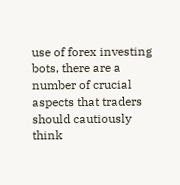use of forex investing bots, there are a number of crucial aspects that traders should cautiously think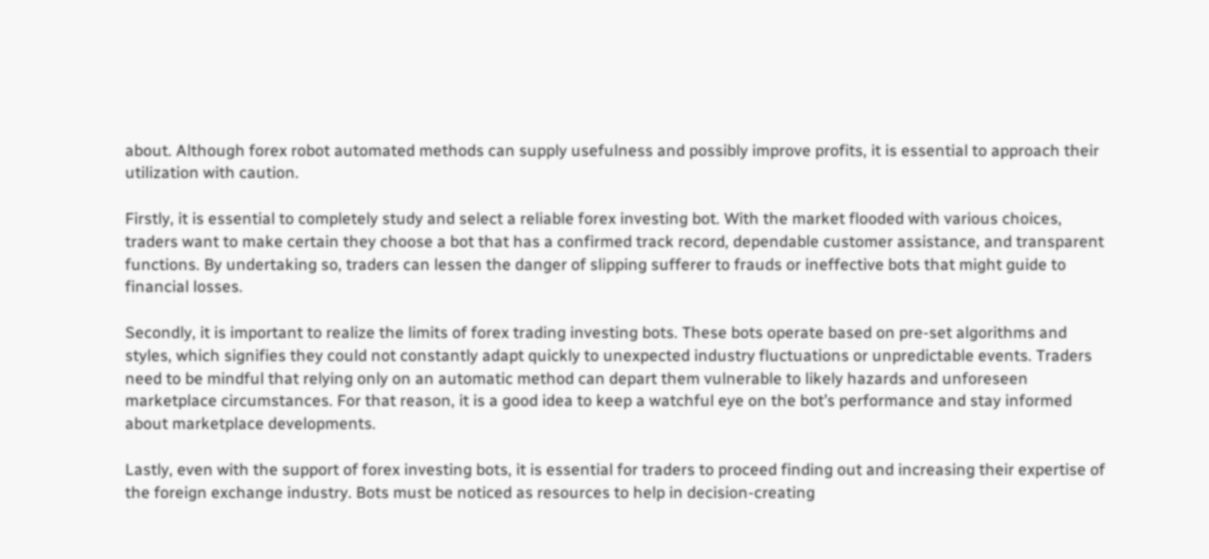about. Although forex robot automated methods can supply usefulness and possibly improve profits, it is essential to approach their utilization with caution.

Firstly, it is essential to completely study and select a reliable forex investing bot. With the market flooded with various choices, traders want to make certain they choose a bot that has a confirmed track record, dependable customer assistance, and transparent functions. By undertaking so, traders can lessen the danger of slipping sufferer to frauds or ineffective bots that might guide to financial losses.

Secondly, it is important to realize the limits of forex trading investing bots. These bots operate based on pre-set algorithms and styles, which signifies they could not constantly adapt quickly to unexpected industry fluctuations or unpredictable events. Traders need to be mindful that relying only on an automatic method can depart them vulnerable to likely hazards and unforeseen marketplace circumstances. For that reason, it is a good idea to keep a watchful eye on the bot’s performance and stay informed about marketplace developments.

Lastly, even with the support of forex investing bots, it is essential for traders to proceed finding out and increasing their expertise of the foreign exchange industry. Bots must be noticed as resources to help in decision-creating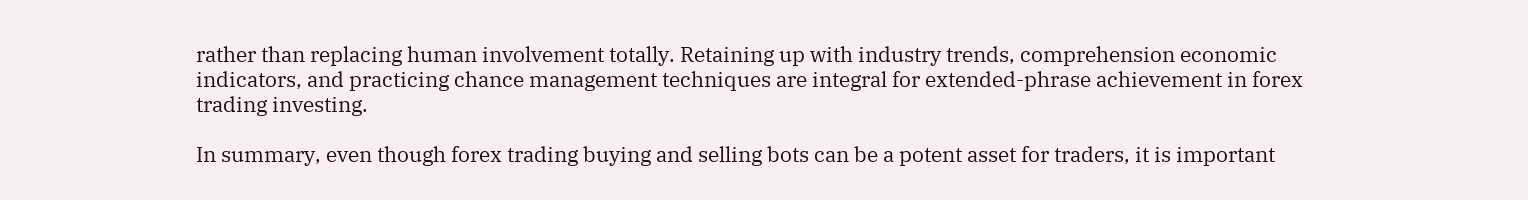rather than replacing human involvement totally. Retaining up with industry trends, comprehension economic indicators, and practicing chance management techniques are integral for extended-phrase achievement in forex trading investing.

In summary, even though forex trading buying and selling bots can be a potent asset for traders, it is important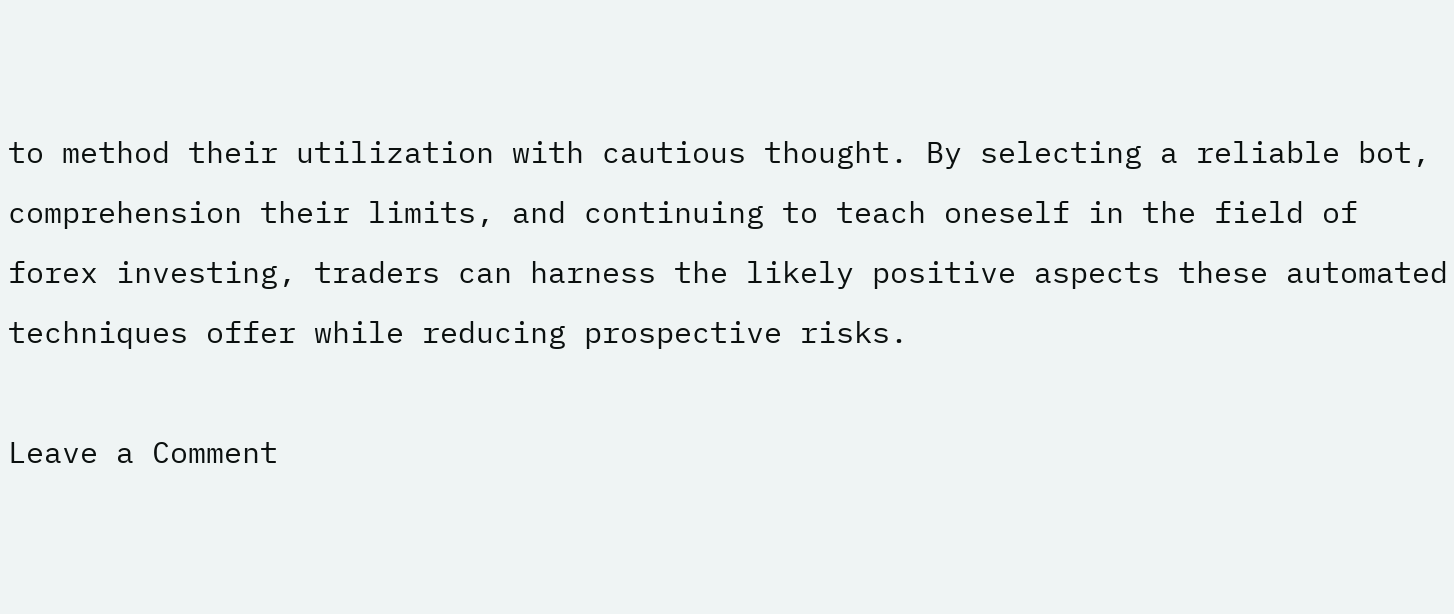to method their utilization with cautious thought. By selecting a reliable bot, comprehension their limits, and continuing to teach oneself in the field of forex investing, traders can harness the likely positive aspects these automated techniques offer while reducing prospective risks.

Leave a Comment